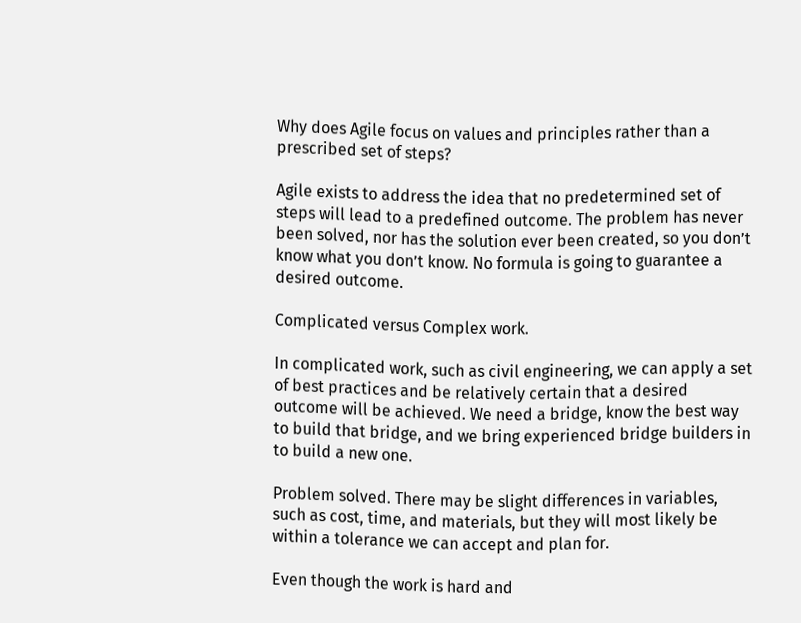Why does Agile focus on values and principles rather than a prescribed set of steps?

Agile exists to address the idea that no predetermined set of steps will lead to a predefined outcome. The problem has never been solved, nor has the solution ever been created, so you don’t know what you don’t know. No formula is going to guarantee a desired outcome.

Complicated versus Complex work.

In complicated work, such as civil engineering, we can apply a set of best practices and be relatively certain that a desired outcome will be achieved. We need a bridge, know the best way to build that bridge, and we bring experienced bridge builders in to build a new one.

Problem solved. There may be slight differences in variables, such as cost, time, and materials, but they will most likely be within a tolerance we can accept and plan for.

Even though the work is hard and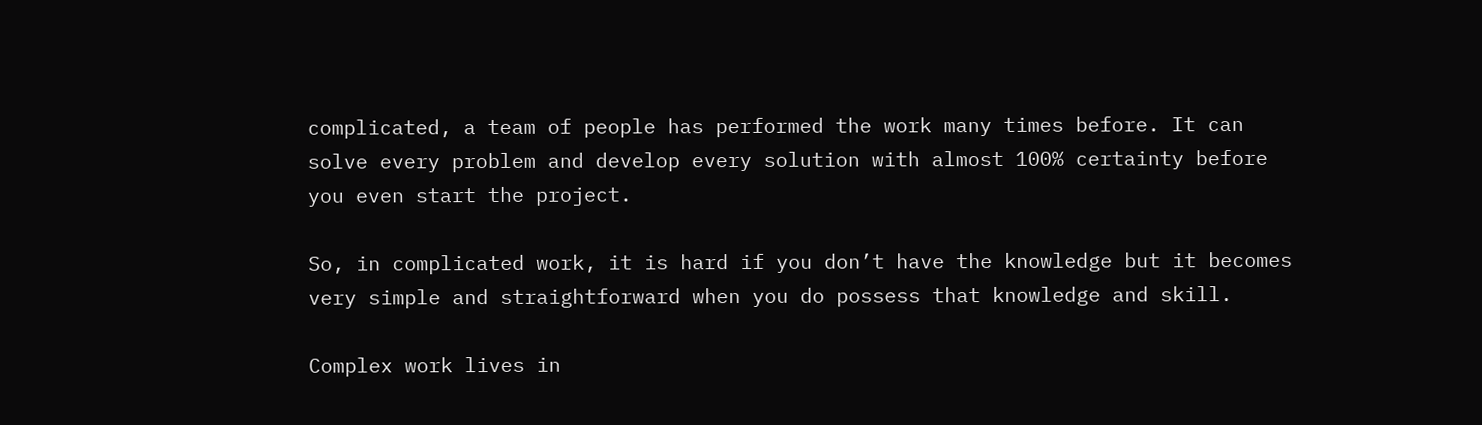complicated, a team of people has performed the work many times before. It can solve every problem and develop every solution with almost 100% certainty before you even start the project.

So, in complicated work, it is hard if you don’t have the knowledge but it becomes very simple and straightforward when you do possess that knowledge and skill.

Complex work lives in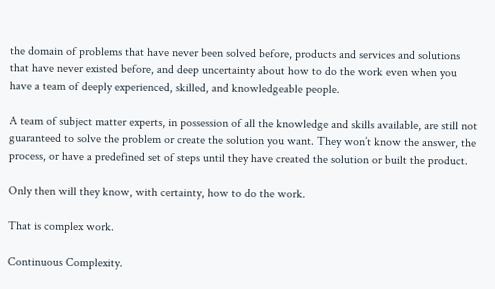the domain of problems that have never been solved before, products and services and solutions that have never existed before, and deep uncertainty about how to do the work even when you have a team of deeply experienced, skilled, and knowledgeable people.

A team of subject matter experts, in possession of all the knowledge and skills available, are still not guaranteed to solve the problem or create the solution you want. They won’t know the answer, the process, or have a predefined set of steps until they have created the solution or built the product.

Only then will they know, with certainty, how to do the work.

That is complex work.

Continuous Complexity.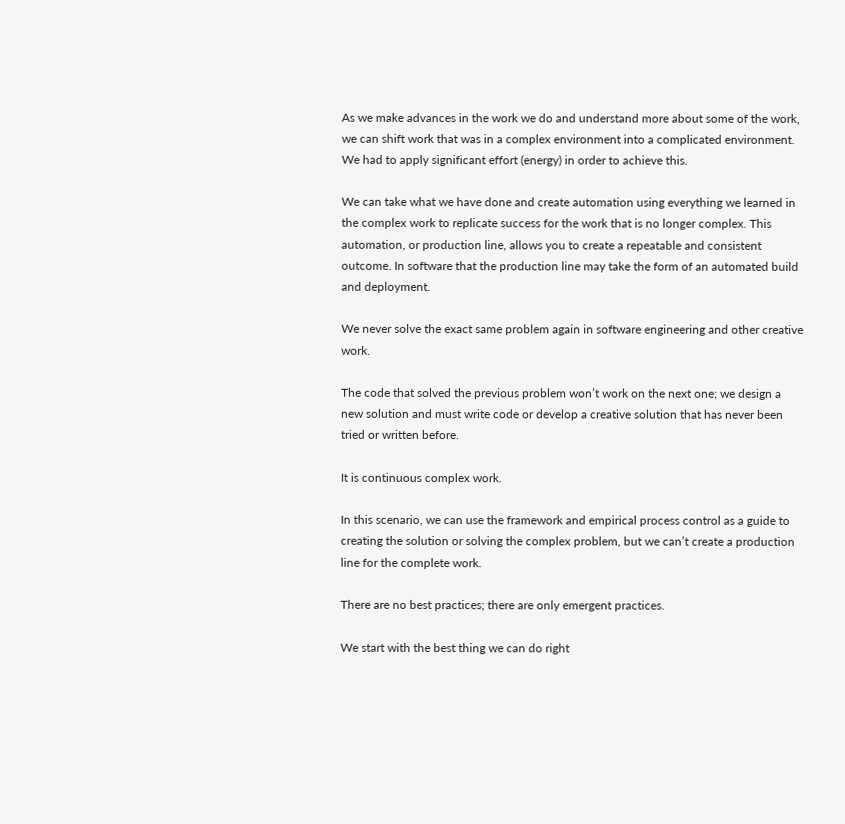As we make advances in the work we do and understand more about some of the work, we can shift work that was in a complex environment into a complicated environment. We had to apply significant effort (energy) in order to achieve this.

We can take what we have done and create automation using everything we learned in the complex work to replicate success for the work that is no longer complex. This automation, or production line, allows you to create a repeatable and consistent outcome. In software that the production line may take the form of an automated build and deployment.

We never solve the exact same problem again in software engineering and other creative work.

The code that solved the previous problem won’t work on the next one; we design a new solution and must write code or develop a creative solution that has never been tried or written before.

It is continuous complex work.

In this scenario, we can use the framework and empirical process control as a guide to creating the solution or solving the complex problem, but we can’t create a production line for the complete work.

There are no best practices; there are only emergent practices.

We start with the best thing we can do right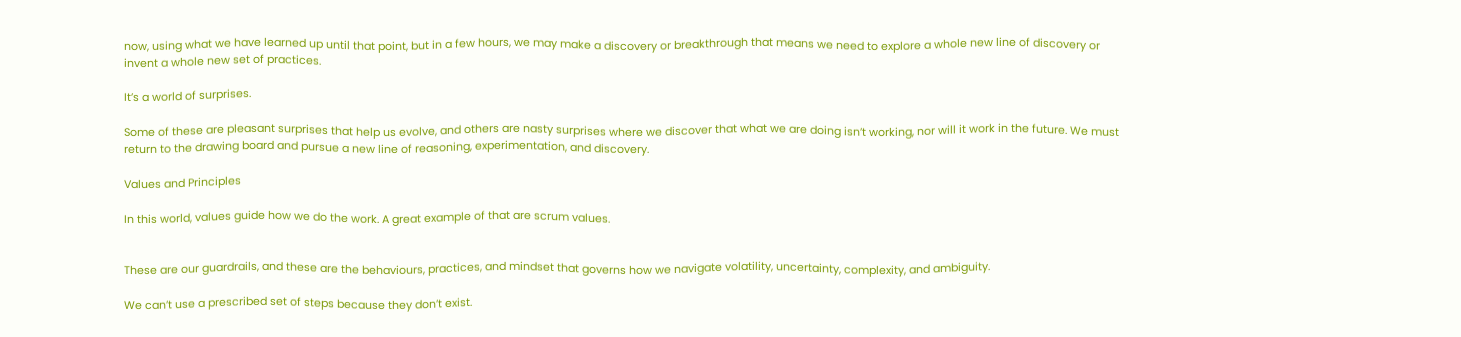now, using what we have learned up until that point, but in a few hours, we may make a discovery or breakthrough that means we need to explore a whole new line of discovery or invent a whole new set of practices.

It’s a world of surprises.

Some of these are pleasant surprises that help us evolve, and others are nasty surprises where we discover that what we are doing isn’t working, nor will it work in the future. We must return to the drawing board and pursue a new line of reasoning, experimentation, and discovery.

Values and Principles

In this world, values guide how we do the work. A great example of that are scrum values.


These are our guardrails, and these are the behaviours, practices, and mindset that governs how we navigate volatility, uncertainty, complexity, and ambiguity.

We can’t use a prescribed set of steps because they don’t exist.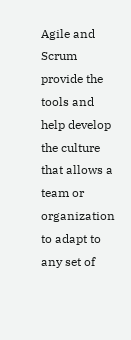Agile and Scrum provide the tools and help develop the culture that allows a team or organization to adapt to any set of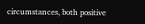circumstances, both positive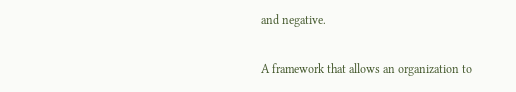and negative.

A framework that allows an organization to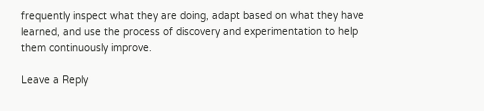frequently inspect what they are doing, adapt based on what they have learned, and use the process of discovery and experimentation to help them continuously improve.

Leave a Reply